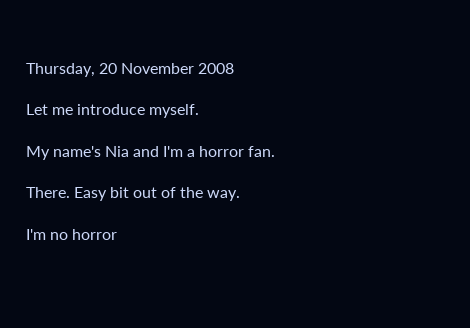Thursday, 20 November 2008

Let me introduce myself.

My name's Nia and I'm a horror fan.

There. Easy bit out of the way.

I'm no horror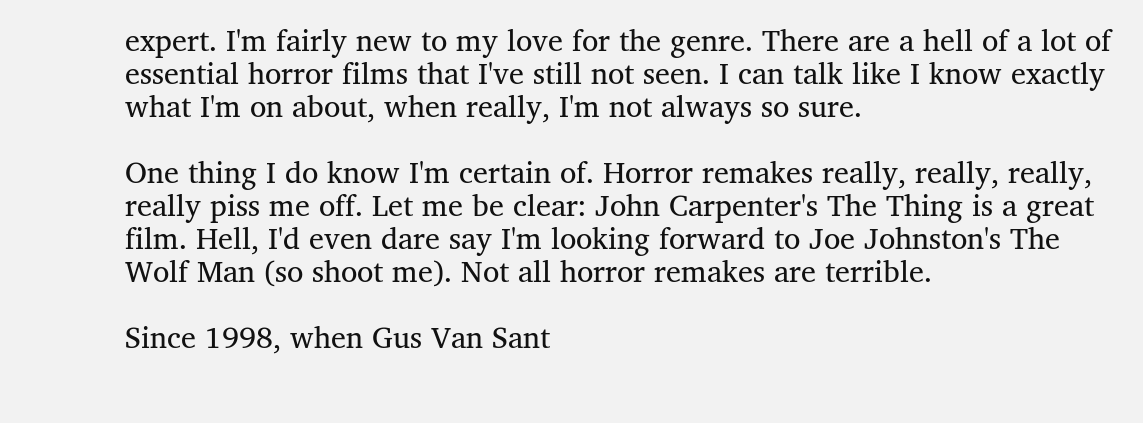expert. I'm fairly new to my love for the genre. There are a hell of a lot of essential horror films that I've still not seen. I can talk like I know exactly what I'm on about, when really, I'm not always so sure.

One thing I do know I'm certain of. Horror remakes really, really, really, really piss me off. Let me be clear: John Carpenter's The Thing is a great film. Hell, I'd even dare say I'm looking forward to Joe Johnston's The Wolf Man (so shoot me). Not all horror remakes are terrible.

Since 1998, when Gus Van Sant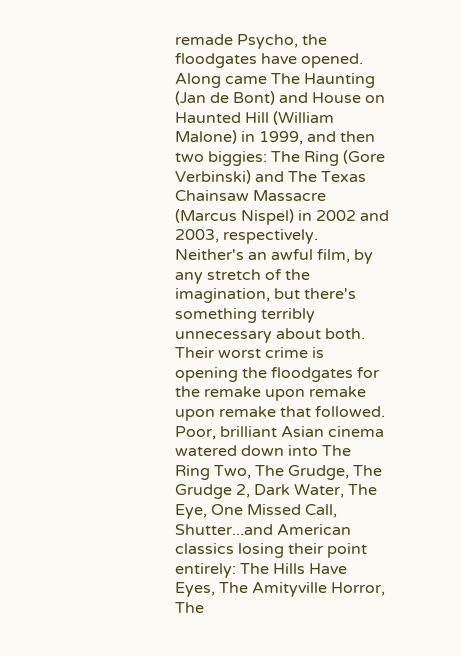remade Psycho, the floodgates have opened. Along came The Haunting (Jan de Bont) and House on Haunted Hill (William Malone) in 1999, and then two biggies: The Ring (Gore Verbinski) and The Texas Chainsaw Massacre (Marcus Nispel) in 2002 and 2003, respectively. Neither's an awful film, by any stretch of the imagination, but there's something terribly unnecessary about both. Their worst crime is opening the floodgates for the remake upon remake upon remake that followed. Poor, brilliant Asian cinema watered down into The Ring Two, The Grudge, The Grudge 2, Dark Water, The Eye, One Missed Call, Shutter...and American classics losing their point entirely: The Hills Have Eyes, The Amityville Horror, The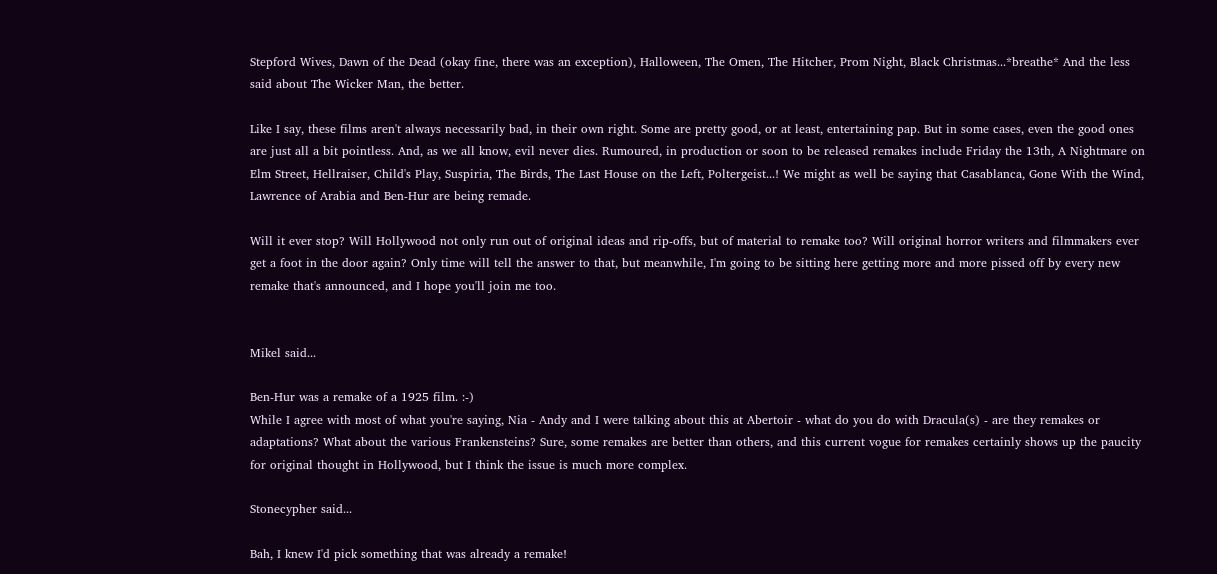Stepford Wives, Dawn of the Dead (okay fine, there was an exception), Halloween, The Omen, The Hitcher, Prom Night, Black Christmas...*breathe* And the less said about The Wicker Man, the better.

Like I say, these films aren't always necessarily bad, in their own right. Some are pretty good, or at least, entertaining pap. But in some cases, even the good ones are just all a bit pointless. And, as we all know, evil never dies. Rumoured, in production or soon to be released remakes include Friday the 13th, A Nightmare on Elm Street, Hellraiser, Child's Play, Suspiria, The Birds, The Last House on the Left, Poltergeist...! We might as well be saying that Casablanca, Gone With the Wind, Lawrence of Arabia and Ben-Hur are being remade.

Will it ever stop? Will Hollywood not only run out of original ideas and rip-offs, but of material to remake too? Will original horror writers and filmmakers ever get a foot in the door again? Only time will tell the answer to that, but meanwhile, I'm going to be sitting here getting more and more pissed off by every new remake that's announced, and I hope you'll join me too.


Mikel said...

Ben-Hur was a remake of a 1925 film. :-)
While I agree with most of what you're saying, Nia - Andy and I were talking about this at Abertoir - what do you do with Dracula(s) - are they remakes or adaptations? What about the various Frankensteins? Sure, some remakes are better than others, and this current vogue for remakes certainly shows up the paucity for original thought in Hollywood, but I think the issue is much more complex.

Stonecypher said...

Bah, I knew I'd pick something that was already a remake!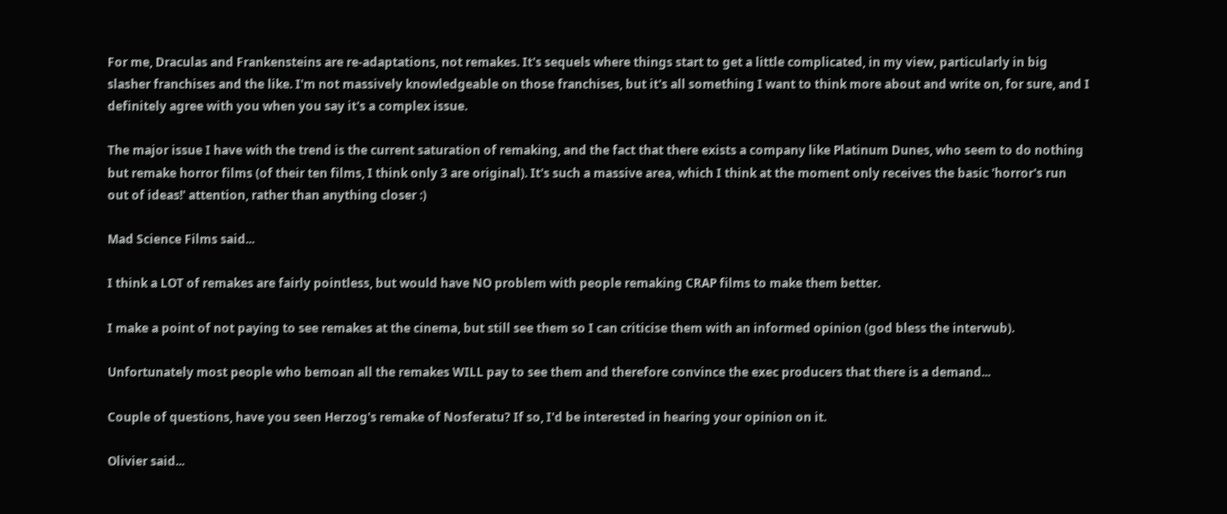For me, Draculas and Frankensteins are re-adaptations, not remakes. It's sequels where things start to get a little complicated, in my view, particularly in big slasher franchises and the like. I'm not massively knowledgeable on those franchises, but it's all something I want to think more about and write on, for sure, and I definitely agree with you when you say it's a complex issue.

The major issue I have with the trend is the current saturation of remaking, and the fact that there exists a company like Platinum Dunes, who seem to do nothing but remake horror films (of their ten films, I think only 3 are original). It's such a massive area, which I think at the moment only receives the basic 'horror's run out of ideas!' attention, rather than anything closer :)

Mad Science Films said...

I think a LOT of remakes are fairly pointless, but would have NO problem with people remaking CRAP films to make them better.

I make a point of not paying to see remakes at the cinema, but still see them so I can criticise them with an informed opinion (god bless the interwub).

Unfortunately most people who bemoan all the remakes WILL pay to see them and therefore convince the exec producers that there is a demand...

Couple of questions, have you seen Herzog's remake of Nosferatu? If so, I'd be interested in hearing your opinion on it.

Olivier said...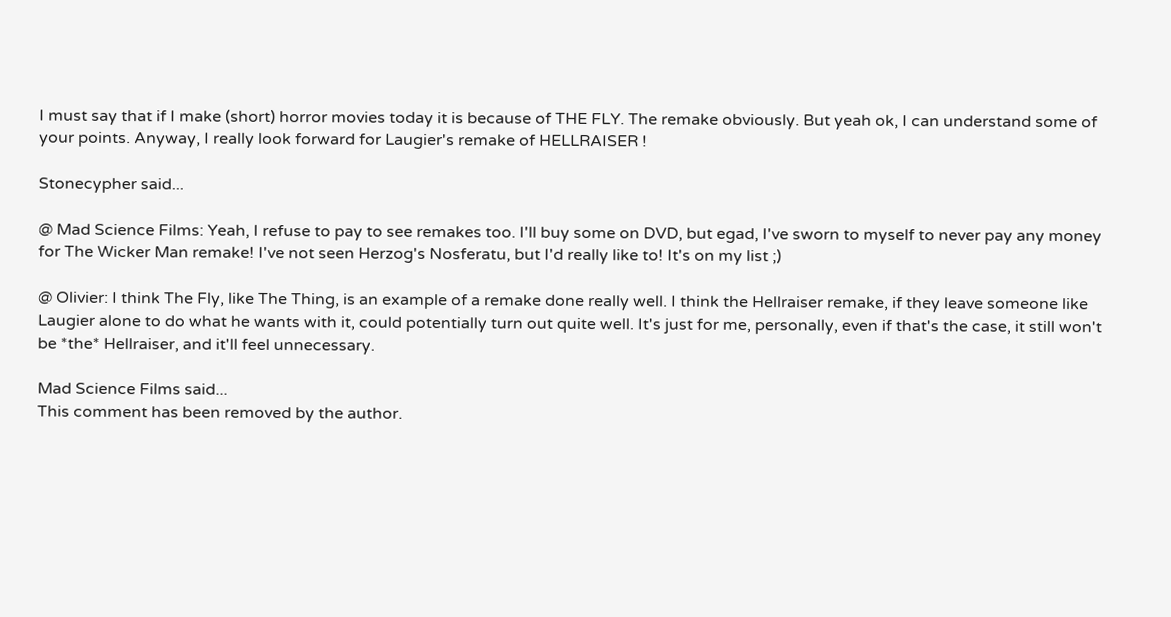I must say that if I make (short) horror movies today it is because of THE FLY. The remake obviously. But yeah ok, I can understand some of your points. Anyway, I really look forward for Laugier's remake of HELLRAISER !

Stonecypher said...

@ Mad Science Films: Yeah, I refuse to pay to see remakes too. I'll buy some on DVD, but egad, I've sworn to myself to never pay any money for The Wicker Man remake! I've not seen Herzog's Nosferatu, but I'd really like to! It's on my list ;)

@ Olivier: I think The Fly, like The Thing, is an example of a remake done really well. I think the Hellraiser remake, if they leave someone like Laugier alone to do what he wants with it, could potentially turn out quite well. It's just for me, personally, even if that's the case, it still won't be *the* Hellraiser, and it'll feel unnecessary.

Mad Science Films said...
This comment has been removed by the author.